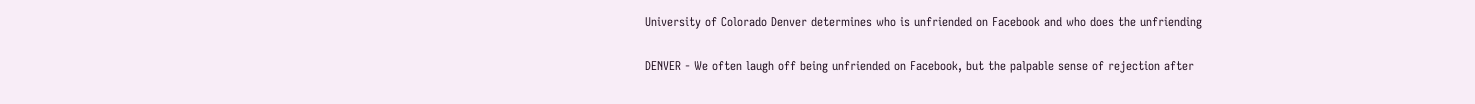University of Colorado Denver determines who is unfriended on Facebook and who does the unfriending

DENVER - We often laugh off being unfriended on Facebook, but the palpable sense of rejection after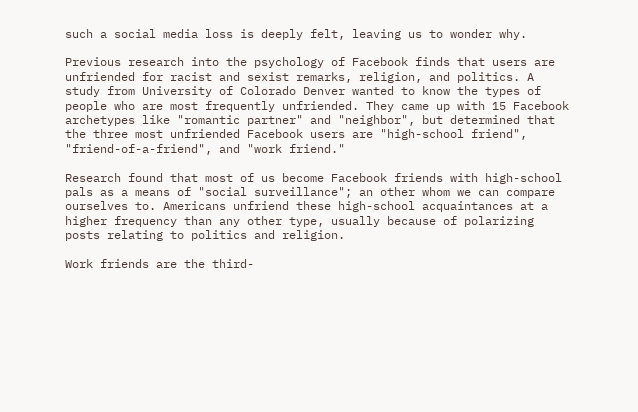such a social media loss is deeply felt, leaving us to wonder why.

Previous research into the psychology of Facebook finds that users are unfriended for racist and sexist remarks, religion, and politics. A study from University of Colorado Denver wanted to know the types of people who are most frequently unfriended. They came up with 15 Facebook archetypes like "romantic partner" and "neighbor", but determined that the three most unfriended Facebook users are "high-school friend", "friend-of-a-friend", and "work friend."

Research found that most of us become Facebook friends with high-school pals as a means of "social surveillance"; an other whom we can compare ourselves to. Americans unfriend these high-school acquaintances at a higher frequency than any other type, usually because of polarizing posts relating to politics and religion.

Work friends are the third-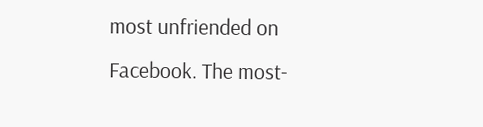most unfriended on Facebook. The most-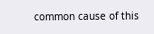common cause of this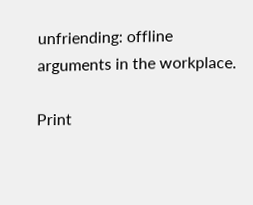unfriending: offline arguments in the workplace.

Print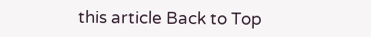this article Back to Top